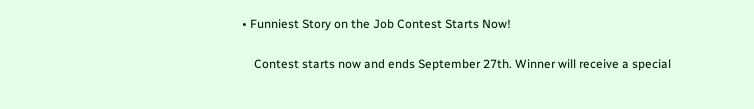• Funniest Story on the Job Contest Starts Now!

    Contest starts now and ends September 27th. Winner will receive a special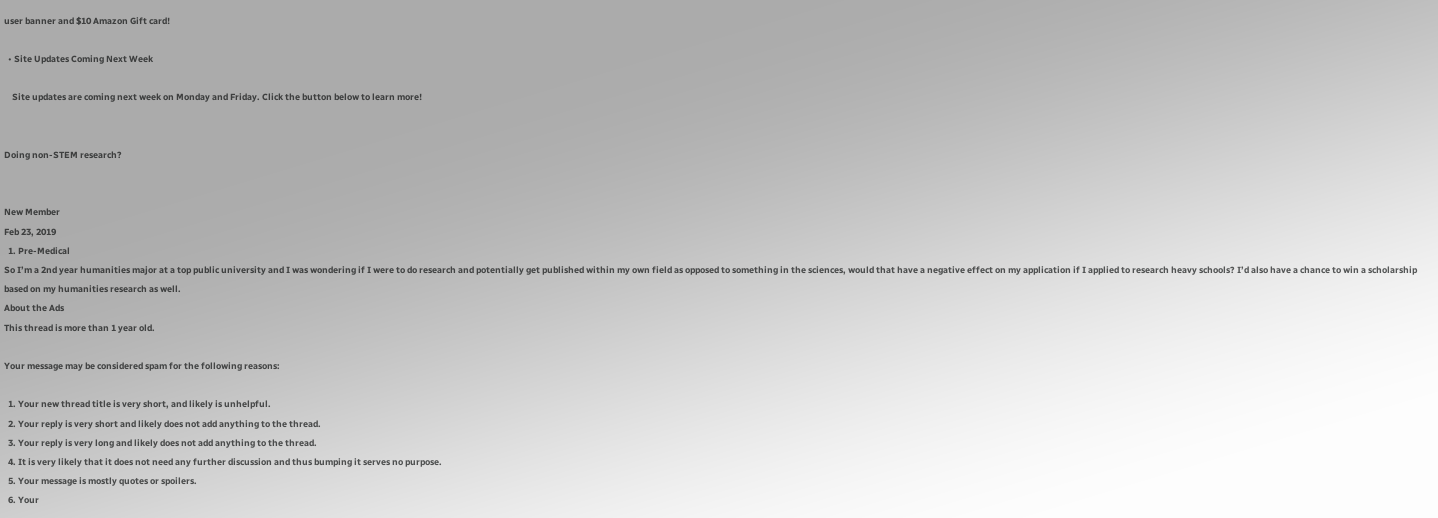user banner and $10 Amazon Gift card!

  • Site Updates Coming Next Week

    Site updates are coming next week on Monday and Friday. Click the button below to learn more!


Doing non-STEM research?


New Member
Feb 23, 2019
  1. Pre-Medical
So I’m a 2nd year humanities major at a top public university and I was wondering if I were to do research and potentially get published within my own field as opposed to something in the sciences, would that have a negative effect on my application if I applied to research heavy schools? I’d also have a chance to win a scholarship based on my humanities research as well.
About the Ads
This thread is more than 1 year old.

Your message may be considered spam for the following reasons:

  1. Your new thread title is very short, and likely is unhelpful.
  2. Your reply is very short and likely does not add anything to the thread.
  3. Your reply is very long and likely does not add anything to the thread.
  4. It is very likely that it does not need any further discussion and thus bumping it serves no purpose.
  5. Your message is mostly quotes or spoilers.
  6. Your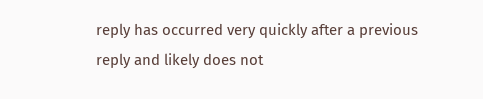reply has occurred very quickly after a previous reply and likely does not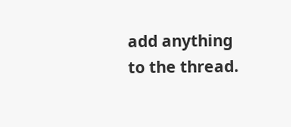add anything to the thread.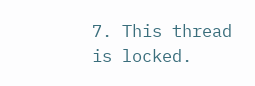7. This thread is locked.